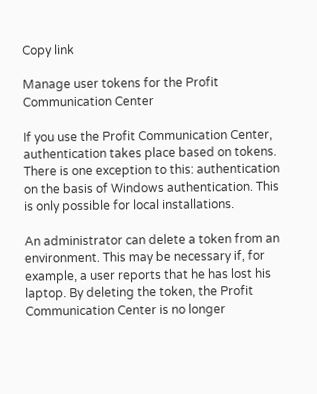Copy link

Manage user tokens for the Profit Communication Center

If you use the Profit Communication Center, authentication takes place based on tokens. There is one exception to this: authentication on the basis of Windows authentication. This is only possible for local installations.

An administrator can delete a token from an environment. This may be necessary if, for example, a user reports that he has lost his laptop. By deleting the token, the Profit Communication Center is no longer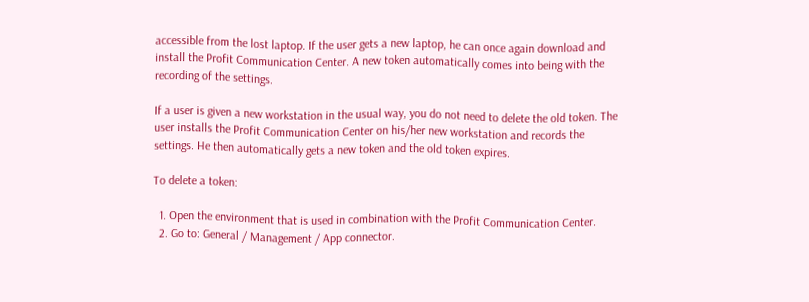accessible from the lost laptop. If the user gets a new laptop, he can once again download and install the Profit Communication Center. A new token automatically comes into being with the recording of the settings.

If a user is given a new workstation in the usual way, you do not need to delete the old token. The user installs the Profit Communication Center on his/her new workstation and records the settings. He then automatically gets a new token and the old token expires.

To delete a token:

  1. Open the environment that is used in combination with the Profit Communication Center.
  2. Go to: General / Management / App connector.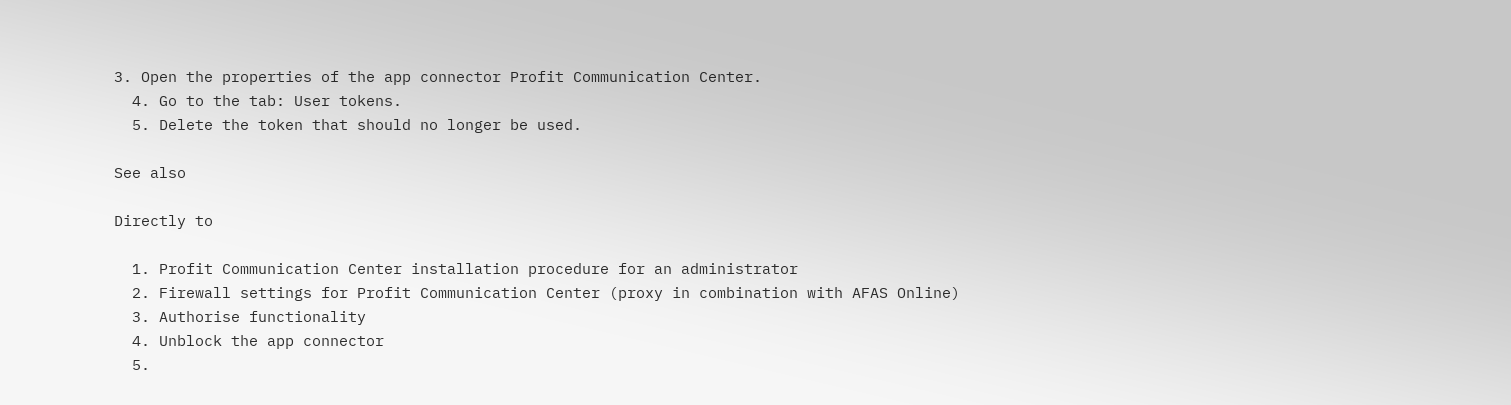3. Open the properties of the app connector Profit Communication Center.
  4. Go to the tab: User tokens.
  5. Delete the token that should no longer be used.

See also

Directly to

  1. Profit Communication Center installation procedure for an administrator
  2. Firewall settings for Profit Communication Center (proxy in combination with AFAS Online)
  3. Authorise functionality
  4. Unblock the app connector
  5.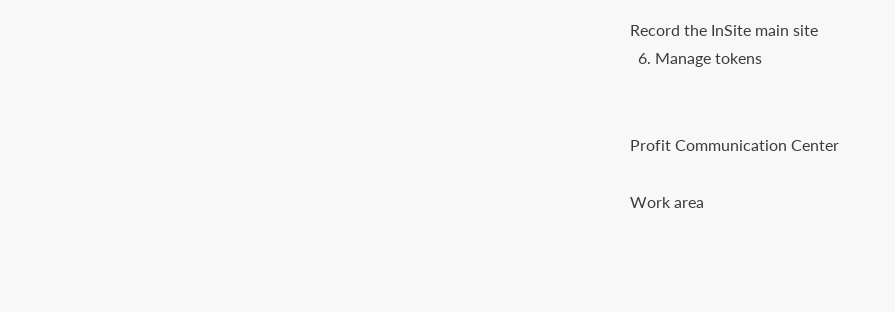Record the InSite main site
  6. Manage tokens


Profit Communication Center

Work area